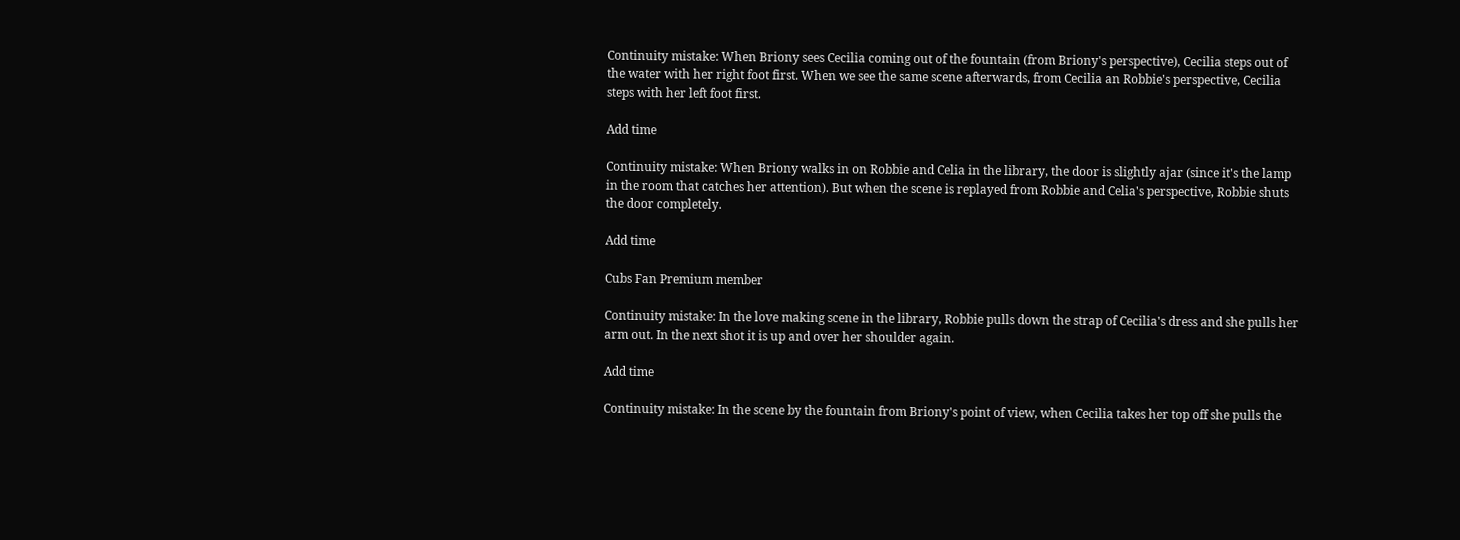Continuity mistake: When Briony sees Cecilia coming out of the fountain (from Briony's perspective), Cecilia steps out of the water with her right foot first. When we see the same scene afterwards, from Cecilia an Robbie's perspective, Cecilia steps with her left foot first.

Add time

Continuity mistake: When Briony walks in on Robbie and Celia in the library, the door is slightly ajar (since it's the lamp in the room that catches her attention). But when the scene is replayed from Robbie and Celia's perspective, Robbie shuts the door completely.

Add time

Cubs Fan Premium member

Continuity mistake: In the love making scene in the library, Robbie pulls down the strap of Cecilia's dress and she pulls her arm out. In the next shot it is up and over her shoulder again.

Add time

Continuity mistake: In the scene by the fountain from Briony's point of view, when Cecilia takes her top off she pulls the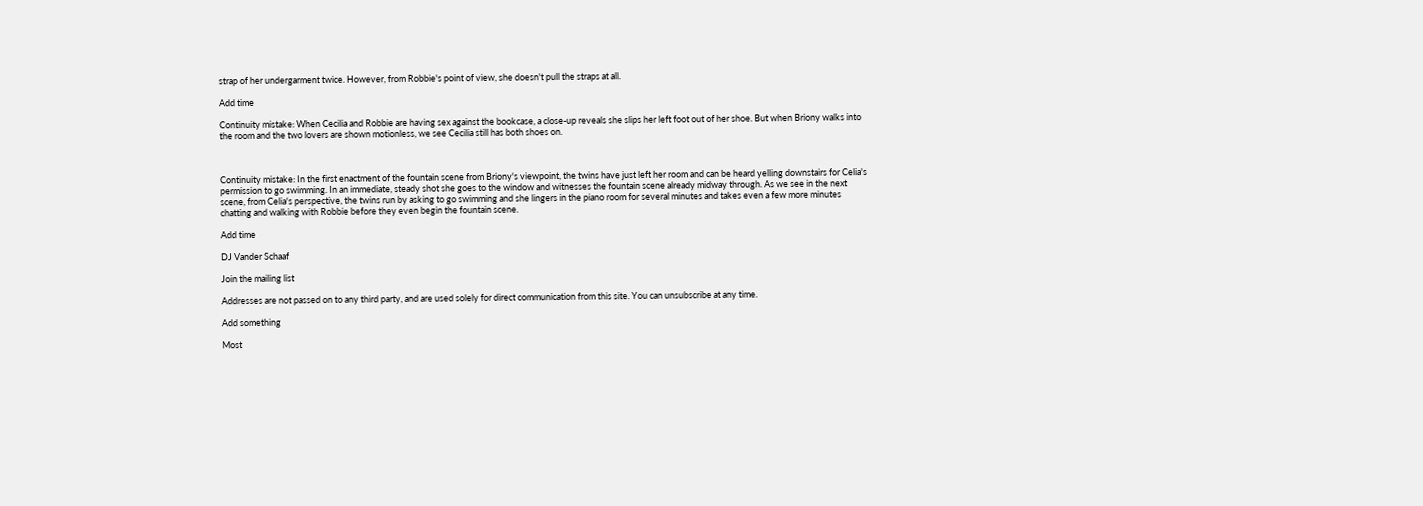strap of her undergarment twice. However, from Robbie's point of view, she doesn't pull the straps at all.

Add time

Continuity mistake: When Cecilia and Robbie are having sex against the bookcase, a close-up reveals she slips her left foot out of her shoe. But when Briony walks into the room and the two lovers are shown motionless, we see Cecilia still has both shoes on.



Continuity mistake: In the first enactment of the fountain scene from Briony's viewpoint, the twins have just left her room and can be heard yelling downstairs for Celia's permission to go swimming. In an immediate, steady shot she goes to the window and witnesses the fountain scene already midway through. As we see in the next scene, from Celia's perspective, the twins run by asking to go swimming and she lingers in the piano room for several minutes and takes even a few more minutes chatting and walking with Robbie before they even begin the fountain scene.

Add time

DJ Vander Schaaf

Join the mailing list

Addresses are not passed on to any third party, and are used solely for direct communication from this site. You can unsubscribe at any time.

Add something

Most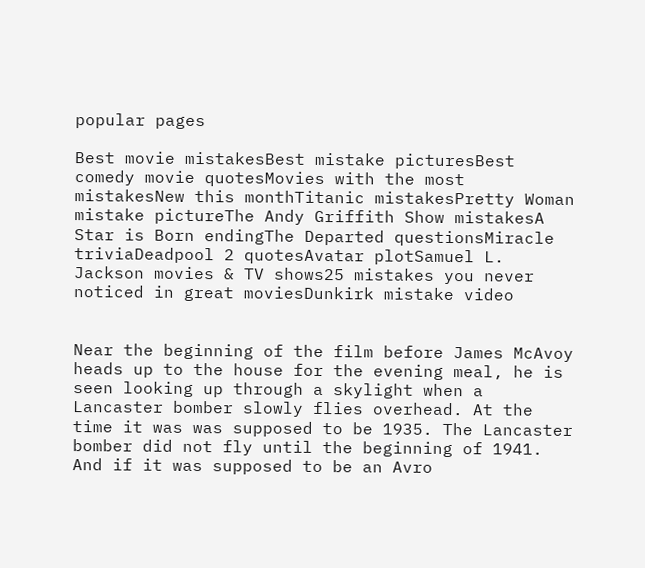popular pages

Best movie mistakesBest mistake picturesBest comedy movie quotesMovies with the most mistakesNew this monthTitanic mistakesPretty Woman mistake pictureThe Andy Griffith Show mistakesA Star is Born endingThe Departed questionsMiracle triviaDeadpool 2 quotesAvatar plotSamuel L. Jackson movies & TV shows25 mistakes you never noticed in great moviesDunkirk mistake video


Near the beginning of the film before James McAvoy heads up to the house for the evening meal, he is seen looking up through a skylight when a Lancaster bomber slowly flies overhead. At the time it was was supposed to be 1935. The Lancaster bomber did not fly until the beginning of 1941. And if it was supposed to be an Avro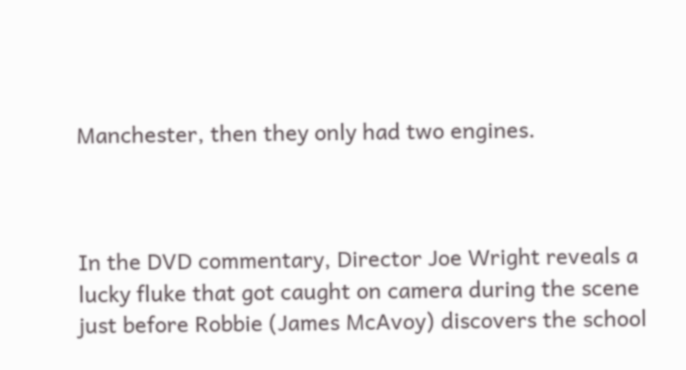Manchester, then they only had two engines.



In the DVD commentary, Director Joe Wright reveals a lucky fluke that got caught on camera during the scene just before Robbie (James McAvoy) discovers the school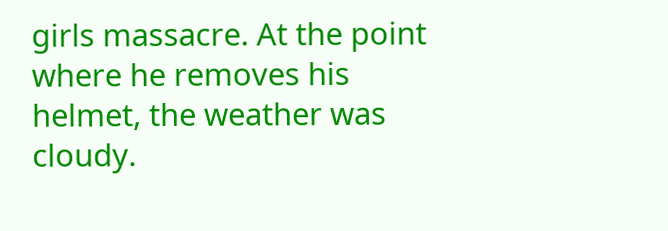girls massacre. At the point where he removes his helmet, the weather was cloudy.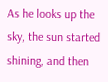As he looks up the sky, the sun started shining, and then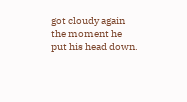got cloudy again the moment he put his head down.